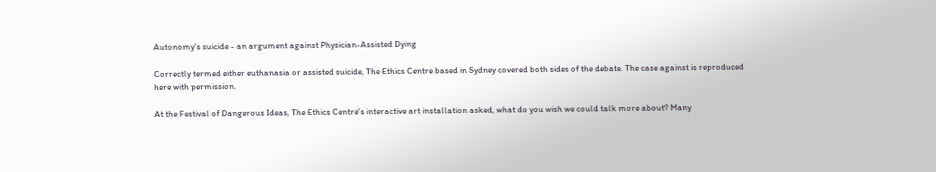Autonomy's suicide - an argument against Physician-Assisted Dying

Correctly termed either euthanasia or assisted suicide, The Ethics Centre based in Sydney covered both sides of the debate. The case against is reproduced here with permission.

At the Festival of Dangerous Ideas, The Ethics Centre's interactive art installation asked, what do you wish we could talk more about? Many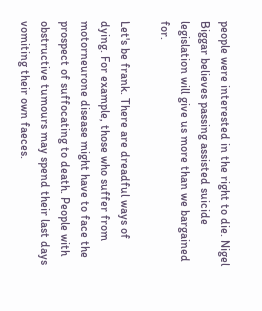people were interested in the right to die. Nigel Biggar believes passing assisted suicide legislation will give us more than we bargained for.

Let's be frank. There are dreadful ways of dying. For example, those who suffer from motorneurone disease might have to face the prospect of suffocating to death. People with obstructive tumours may spend their last days vomiting their own faeces.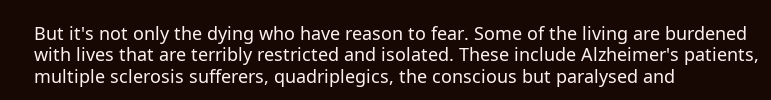But it's not only the dying who have reason to fear. Some of the living are burdened with lives that are terribly restricted and isolated. These include Alzheimer's patients, multiple sclerosis sufferers, quadriplegics, the conscious but paralysed and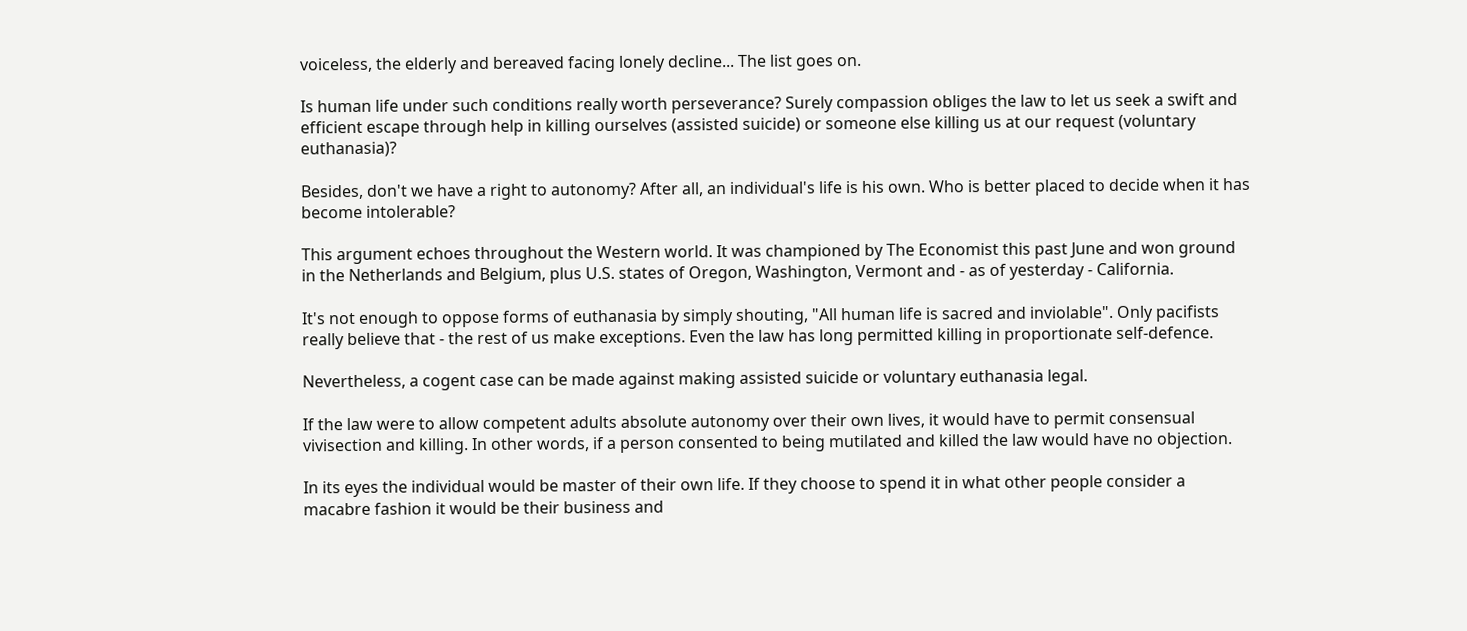voiceless, the elderly and bereaved facing lonely decline... The list goes on.

Is human life under such conditions really worth perseverance? Surely compassion obliges the law to let us seek a swift and efficient escape through help in killing ourselves (assisted suicide) or someone else killing us at our request (voluntary euthanasia)?

Besides, don't we have a right to autonomy? After all, an individual's life is his own. Who is better placed to decide when it has become intolerable?

This argument echoes throughout the Western world. It was championed by The Economist this past June and won ground in the Netherlands and Belgium, plus U.S. states of Oregon, Washington, Vermont and - as of yesterday - California.

It's not enough to oppose forms of euthanasia by simply shouting, "All human life is sacred and inviolable". Only pacifists really believe that - the rest of us make exceptions. Even the law has long permitted killing in proportionate self-defence.

Nevertheless, a cogent case can be made against making assisted suicide or voluntary euthanasia legal.

If the law were to allow competent adults absolute autonomy over their own lives, it would have to permit consensual vivisection and killing. In other words, if a person consented to being mutilated and killed the law would have no objection.

In its eyes the individual would be master of their own life. If they choose to spend it in what other people consider a macabre fashion it would be their business and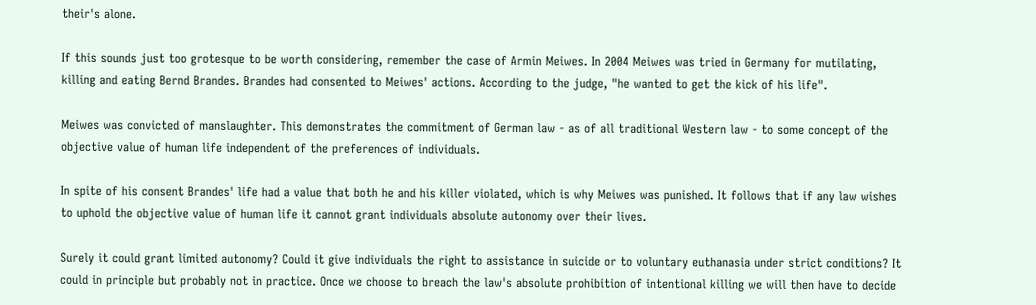their's alone.

If this sounds just too grotesque to be worth considering, remember the case of Armin Meiwes. In 2004 Meiwes was tried in Germany for mutilating, killing and eating Bernd Brandes. Brandes had consented to Meiwes' actions. According to the judge, "he wanted to get the kick of his life".

Meiwes was convicted of manslaughter. This demonstrates the commitment of German law - as of all traditional Western law - to some concept of the objective value of human life independent of the preferences of individuals.

In spite of his consent Brandes' life had a value that both he and his killer violated, which is why Meiwes was punished. It follows that if any law wishes to uphold the objective value of human life it cannot grant individuals absolute autonomy over their lives.

Surely it could grant limited autonomy? Could it give individuals the right to assistance in suicide or to voluntary euthanasia under strict conditions? It could in principle but probably not in practice. Once we choose to breach the law's absolute prohibition of intentional killing we will then have to decide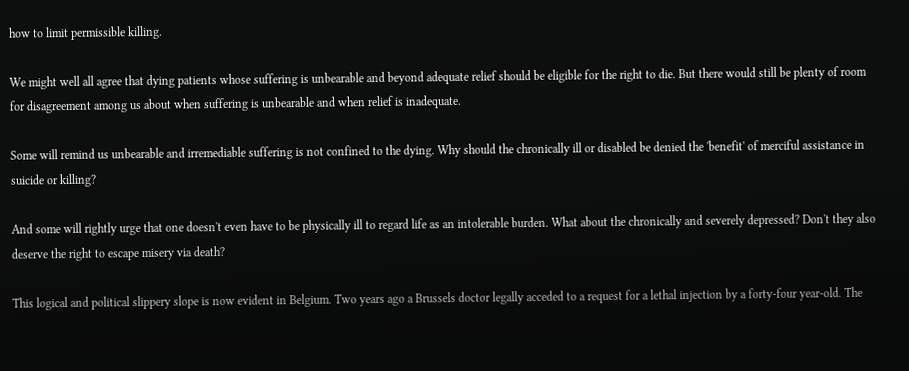how to limit permissible killing.

We might well all agree that dying patients whose suffering is unbearable and beyond adequate relief should be eligible for the right to die. But there would still be plenty of room for disagreement among us about when suffering is unbearable and when relief is inadequate.

Some will remind us unbearable and irremediable suffering is not confined to the dying. Why should the chronically ill or disabled be denied the 'benefit' of merciful assistance in suicide or killing?

And some will rightly urge that one doesn't even have to be physically ill to regard life as an intolerable burden. What about the chronically and severely depressed? Don't they also deserve the right to escape misery via death?

This logical and political slippery slope is now evident in Belgium. Two years ago a Brussels doctor legally acceded to a request for a lethal injection by a forty-four year-old. The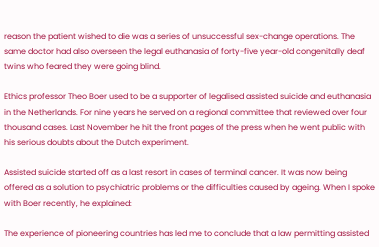reason the patient wished to die was a series of unsuccessful sex-change operations. The same doctor had also overseen the legal euthanasia of forty-five year-old congenitally deaf twins who feared they were going blind.

Ethics professor Theo Boer used to be a supporter of legalised assisted suicide and euthanasia in the Netherlands. For nine years he served on a regional committee that reviewed over four thousand cases. Last November he hit the front pages of the press when he went public with his serious doubts about the Dutch experiment.

Assisted suicide started off as a last resort in cases of terminal cancer. It was now being offered as a solution to psychiatric problems or the difficulties caused by ageing. When I spoke with Boer recently, he explained:

The experience of pioneering countries has led me to conclude that a law permitting assisted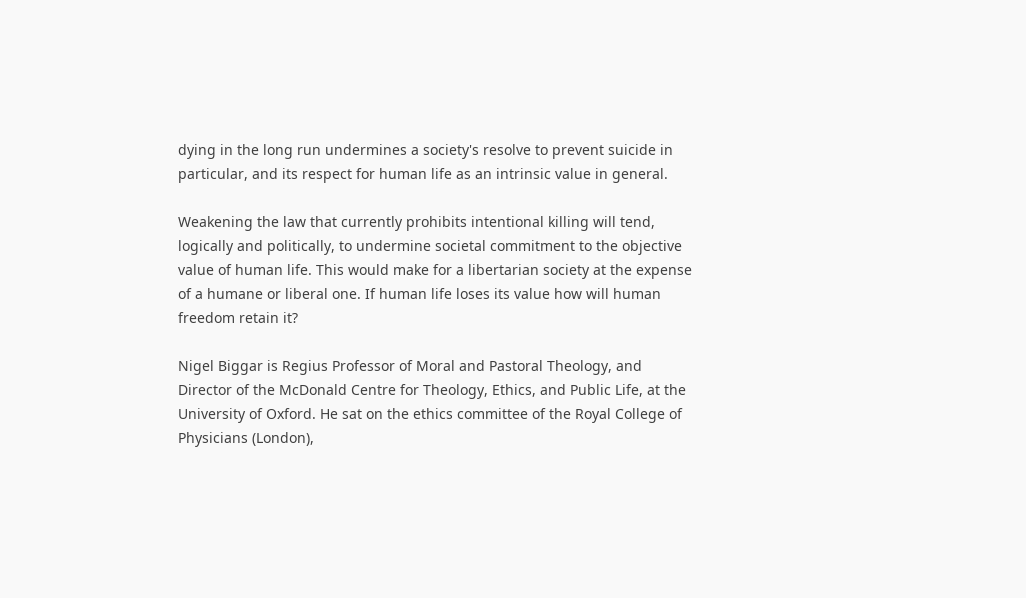dying in the long run undermines a society's resolve to prevent suicide in particular, and its respect for human life as an intrinsic value in general.

Weakening the law that currently prohibits intentional killing will tend, logically and politically, to undermine societal commitment to the objective value of human life. This would make for a libertarian society at the expense of a humane or liberal one. If human life loses its value how will human freedom retain it?

Nigel Biggar is Regius Professor of Moral and Pastoral Theology, and Director of the McDonald Centre for Theology, Ethics, and Public Life, at the University of Oxford. He sat on the ethics committee of the Royal College of Physicians (London),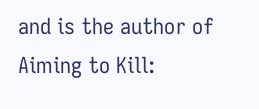and is the author of Aiming to Kill: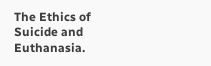The Ethics of Suicide and Euthanasia.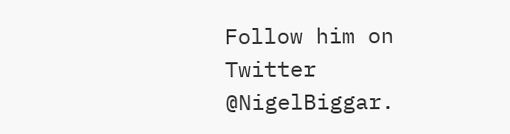Follow him on Twitter @NigelBiggar.